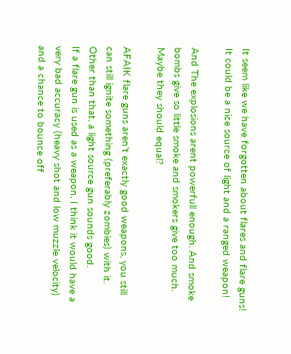It seem like we have forgotten about flares and flare guns!
It could be a nice source of light and a ranged weapon!

And The explosions arent powerfull enough. And smoke bombs give so little smoke and smokers give too much.
Maybe they should equal?

AFAIK flare guns aren’t exactly good weapons, you still can still ignite something (preferably zombies) with it. Other than that, a light source gun sounds good.
If a flare gun is used as a weapon, I think it would have a very bad accuracy (heavy shot and low muzzle velocity) and a chance to bounce off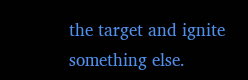the target and ignite something else.